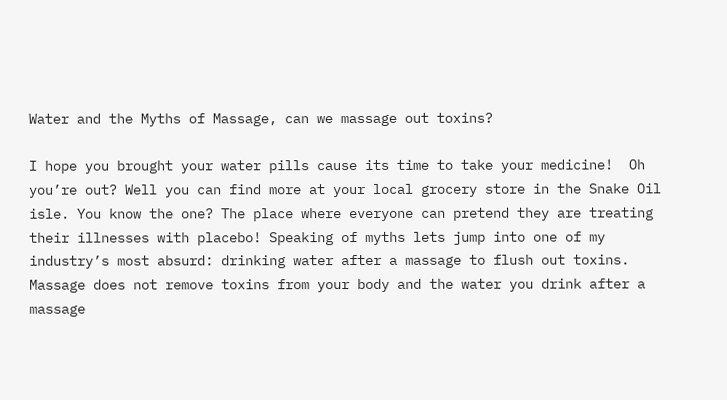Water and the Myths of Massage, can we massage out toxins?

I hope you brought your water pills cause its time to take your medicine!  Oh you’re out? Well you can find more at your local grocery store in the Snake Oil isle. You know the one? The place where everyone can pretend they are treating their illnesses with placebo! Speaking of myths lets jump into one of my industry’s most absurd: drinking water after a massage to flush out toxins.  Massage does not remove toxins from your body and the water you drink after a massage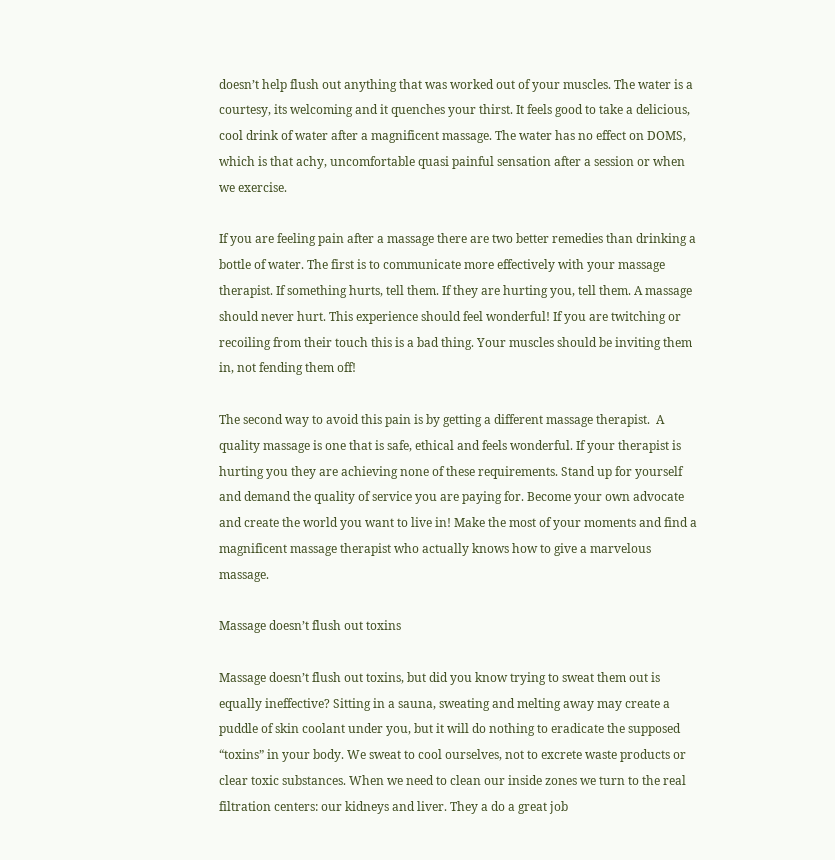doesn’t help flush out anything that was worked out of your muscles. The water is a courtesy, its welcoming and it quenches your thirst. It feels good to take a delicious, cool drink of water after a magnificent massage. The water has no effect on DOMS, which is that achy, uncomfortable quasi painful sensation after a session or when we exercise.

If you are feeling pain after a massage there are two better remedies than drinking a bottle of water. The first is to communicate more effectively with your massage therapist. If something hurts, tell them. If they are hurting you, tell them. A massage should never hurt. This experience should feel wonderful! If you are twitching or recoiling from their touch this is a bad thing. Your muscles should be inviting them in, not fending them off!

The second way to avoid this pain is by getting a different massage therapist.  A quality massage is one that is safe, ethical and feels wonderful. If your therapist is hurting you they are achieving none of these requirements. Stand up for yourself and demand the quality of service you are paying for. Become your own advocate and create the world you want to live in! Make the most of your moments and find a magnificent massage therapist who actually knows how to give a marvelous massage.

Massage doesn’t flush out toxins

Massage doesn’t flush out toxins, but did you know trying to sweat them out is equally ineffective? Sitting in a sauna, sweating and melting away may create a puddle of skin coolant under you, but it will do nothing to eradicate the supposed “toxins” in your body. We sweat to cool ourselves, not to excrete waste products or clear toxic substances. When we need to clean our inside zones we turn to the real filtration centers: our kidneys and liver. They a do a great job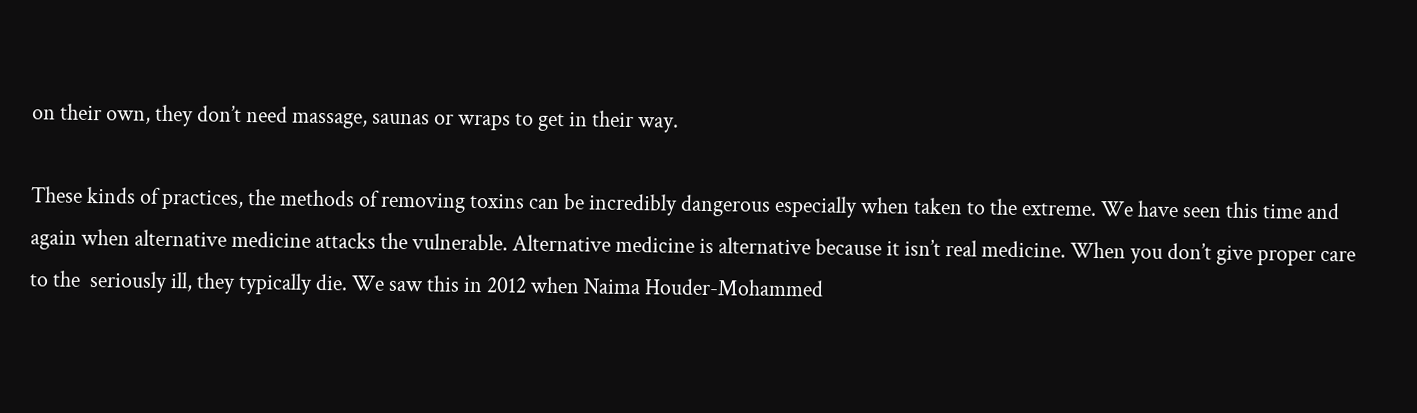on their own, they don’t need massage, saunas or wraps to get in their way.

These kinds of practices, the methods of removing toxins can be incredibly dangerous especially when taken to the extreme. We have seen this time and again when alternative medicine attacks the vulnerable. Alternative medicine is alternative because it isn’t real medicine. When you don’t give proper care to the  seriously ill, they typically die. We saw this in 2012 when Naima Houder-Mohammed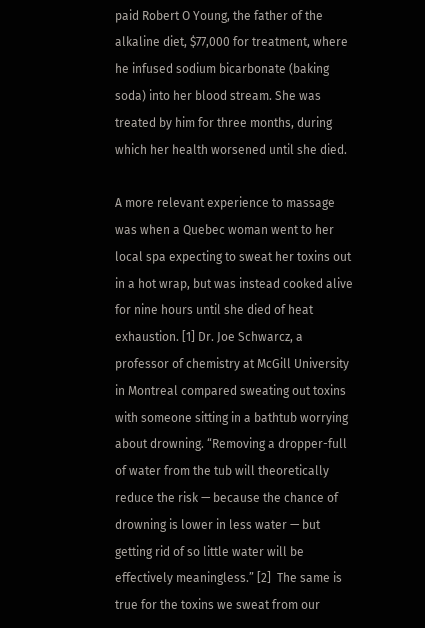paid Robert O Young, the father of the alkaline diet, $77,000 for treatment, where he infused sodium bicarbonate (baking soda) into her blood stream. She was treated by him for three months, during which her health worsened until she died.

A more relevant experience to massage was when a Quebec woman went to her local spa expecting to sweat her toxins out in a hot wrap, but was instead cooked alive for nine hours until she died of heat exhaustion. [1] Dr. Joe Schwarcz, a professor of chemistry at McGill University in Montreal compared sweating out toxins with someone sitting in a bathtub worrying about drowning. “Removing a dropper-full of water from the tub will theoretically reduce the risk — because the chance of drowning is lower in less water — but getting rid of so little water will be effectively meaningless.” [2]  The same is true for the toxins we sweat from our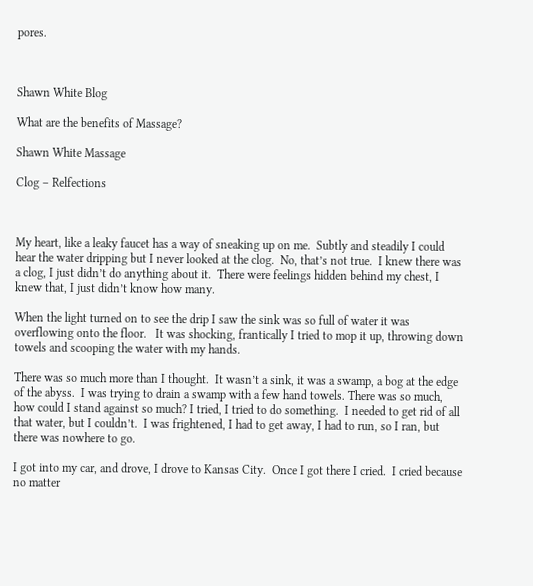pores.



Shawn White Blog

What are the benefits of Massage?

Shawn White Massage

Clog – Relfections



My heart, like a leaky faucet has a way of sneaking up on me.  Subtly and steadily I could hear the water dripping but I never looked at the clog.  No, that’s not true.  I knew there was a clog, I just didn’t do anything about it.  There were feelings hidden behind my chest, I knew that, I just didn’t know how many.

When the light turned on to see the drip I saw the sink was so full of water it was overflowing onto the floor.   It was shocking, frantically I tried to mop it up, throwing down towels and scooping the water with my hands.

There was so much more than I thought.  It wasn’t a sink, it was a swamp, a bog at the edge of the abyss.  I was trying to drain a swamp with a few hand towels. There was so much, how could I stand against so much? I tried, I tried to do something.  I needed to get rid of all that water, but I couldn’t.  I was frightened, I had to get away, I had to run, so I ran, but there was nowhere to go.

I got into my car, and drove, I drove to Kansas City.  Once I got there I cried.  I cried because no matter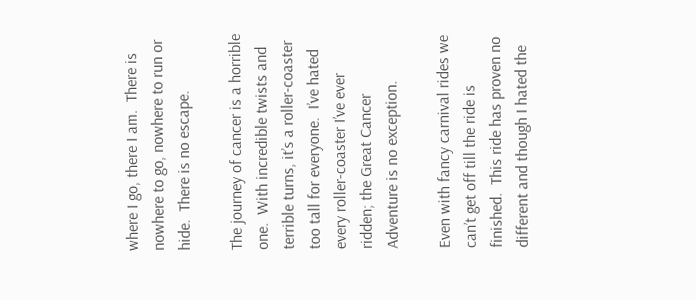where I go, there I am.  There is nowhere to go, nowhere to run or hide.  There is no escape.

The journey of cancer is a horrible one.  With incredible twists and terrible turns, it’s a roller-coaster too tall for everyone.  I’ve hated every roller-coaster I’ve ever ridden; the Great Cancer Adventure is no exception.

Even with fancy carnival rides we can’t get off till the ride is finished.  This ride has proven no different and though I hated the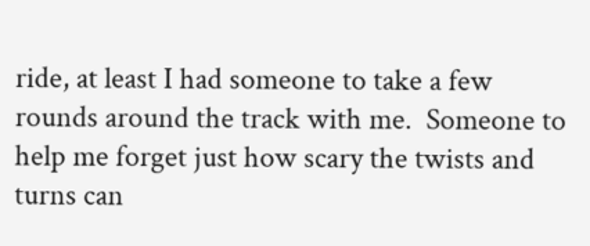ride, at least I had someone to take a few rounds around the track with me.  Someone to help me forget just how scary the twists and turns can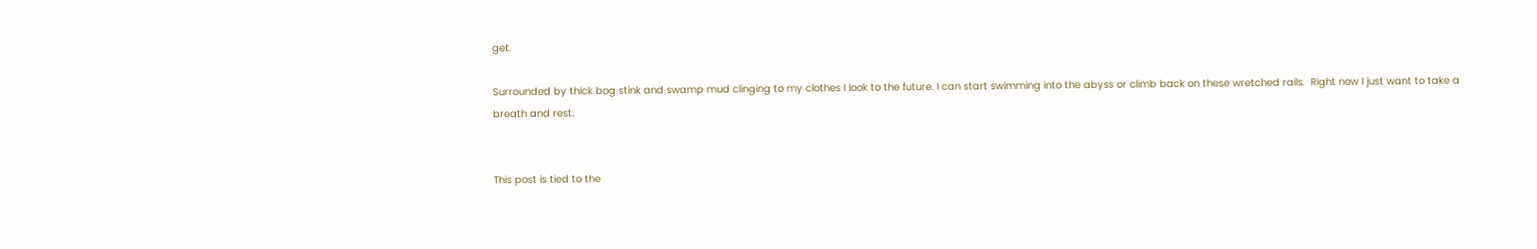get.

Surrounded by thick bog stink and swamp mud clinging to my clothes I look to the future. I can start swimming into the abyss or climb back on these wretched rails.  Right now I just want to take a breath and rest.


This post is tied to the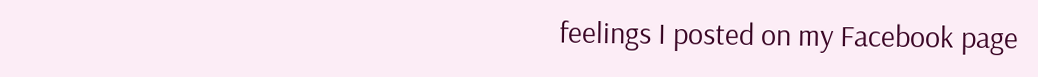feelings I posted on my Facebook page